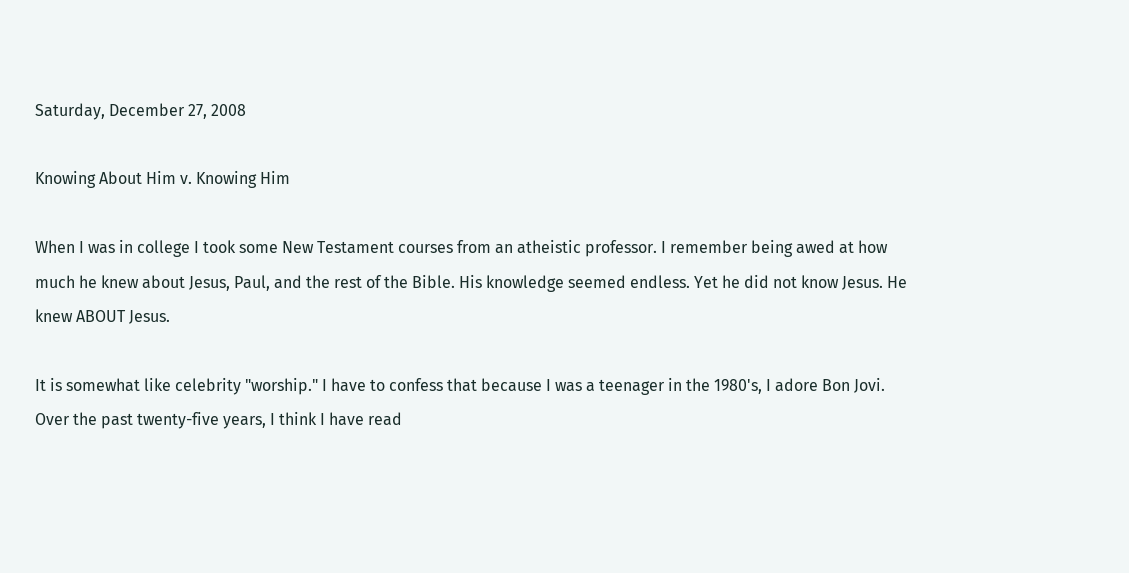Saturday, December 27, 2008

Knowing About Him v. Knowing Him

When I was in college I took some New Testament courses from an atheistic professor. I remember being awed at how much he knew about Jesus, Paul, and the rest of the Bible. His knowledge seemed endless. Yet he did not know Jesus. He knew ABOUT Jesus.

It is somewhat like celebrity "worship." I have to confess that because I was a teenager in the 1980's, I adore Bon Jovi. Over the past twenty-five years, I think I have read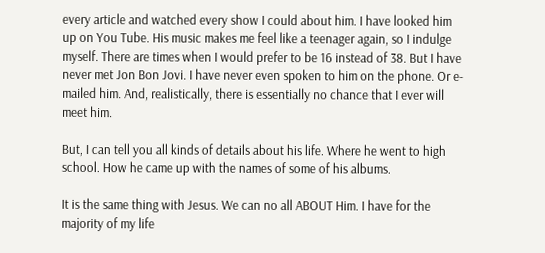every article and watched every show I could about him. I have looked him up on You Tube. His music makes me feel like a teenager again, so I indulge myself. There are times when I would prefer to be 16 instead of 38. But I have never met Jon Bon Jovi. I have never even spoken to him on the phone. Or e-mailed him. And, realistically, there is essentially no chance that I ever will meet him.

But, I can tell you all kinds of details about his life. Where he went to high school. How he came up with the names of some of his albums.

It is the same thing with Jesus. We can no all ABOUT Him. I have for the majority of my life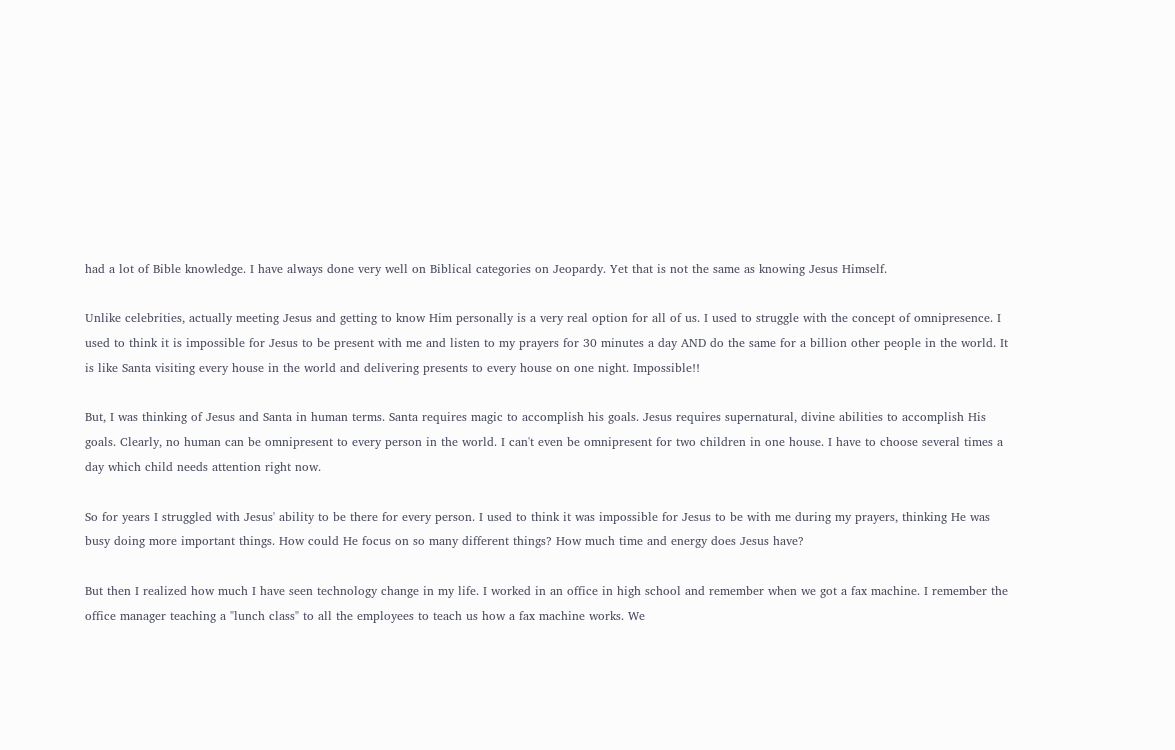had a lot of Bible knowledge. I have always done very well on Biblical categories on Jeopardy. Yet that is not the same as knowing Jesus Himself.

Unlike celebrities, actually meeting Jesus and getting to know Him personally is a very real option for all of us. I used to struggle with the concept of omnipresence. I used to think it is impossible for Jesus to be present with me and listen to my prayers for 30 minutes a day AND do the same for a billion other people in the world. It is like Santa visiting every house in the world and delivering presents to every house on one night. Impossible!!

But, I was thinking of Jesus and Santa in human terms. Santa requires magic to accomplish his goals. Jesus requires supernatural, divine abilities to accomplish His goals. Clearly, no human can be omnipresent to every person in the world. I can't even be omnipresent for two children in one house. I have to choose several times a day which child needs attention right now.

So for years I struggled with Jesus' ability to be there for every person. I used to think it was impossible for Jesus to be with me during my prayers, thinking He was busy doing more important things. How could He focus on so many different things? How much time and energy does Jesus have?

But then I realized how much I have seen technology change in my life. I worked in an office in high school and remember when we got a fax machine. I remember the office manager teaching a "lunch class" to all the employees to teach us how a fax machine works. We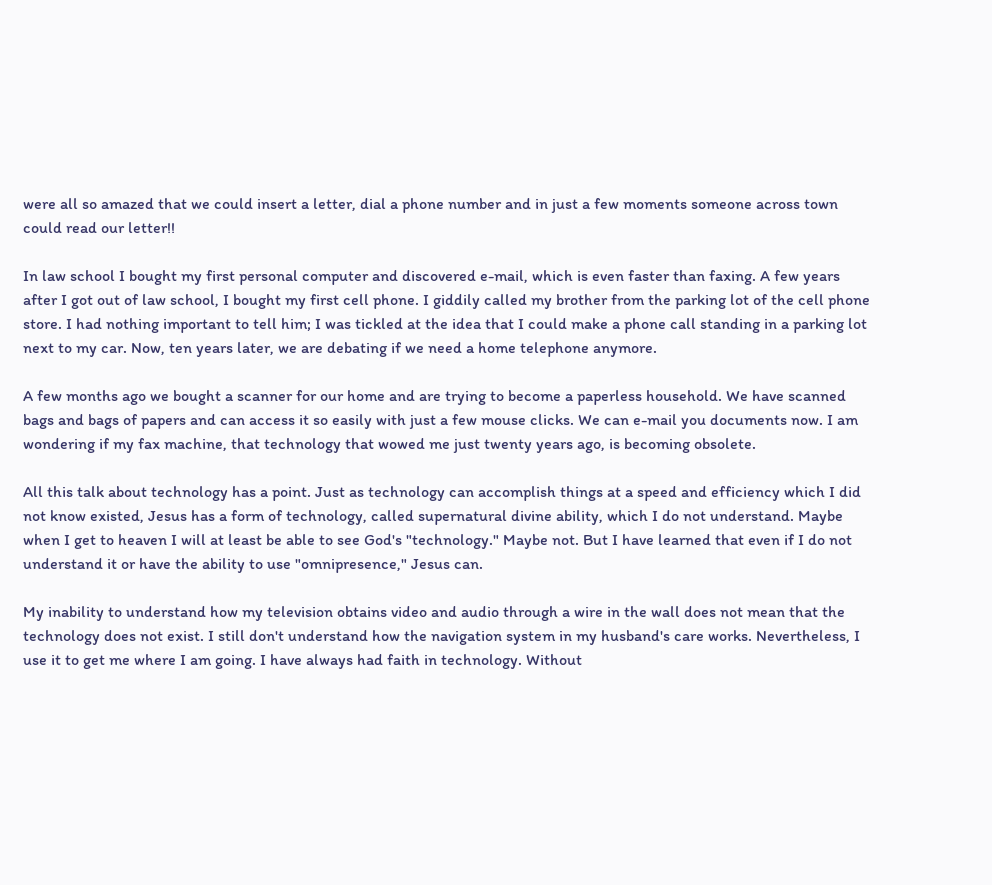were all so amazed that we could insert a letter, dial a phone number and in just a few moments someone across town could read our letter!!

In law school I bought my first personal computer and discovered e-mail, which is even faster than faxing. A few years after I got out of law school, I bought my first cell phone. I giddily called my brother from the parking lot of the cell phone store. I had nothing important to tell him; I was tickled at the idea that I could make a phone call standing in a parking lot next to my car. Now, ten years later, we are debating if we need a home telephone anymore.

A few months ago we bought a scanner for our home and are trying to become a paperless household. We have scanned bags and bags of papers and can access it so easily with just a few mouse clicks. We can e-mail you documents now. I am wondering if my fax machine, that technology that wowed me just twenty years ago, is becoming obsolete.

All this talk about technology has a point. Just as technology can accomplish things at a speed and efficiency which I did not know existed, Jesus has a form of technology, called supernatural divine ability, which I do not understand. Maybe when I get to heaven I will at least be able to see God's "technology." Maybe not. But I have learned that even if I do not understand it or have the ability to use "omnipresence," Jesus can.

My inability to understand how my television obtains video and audio through a wire in the wall does not mean that the technology does not exist. I still don't understand how the navigation system in my husband's care works. Nevertheless, I use it to get me where I am going. I have always had faith in technology. Without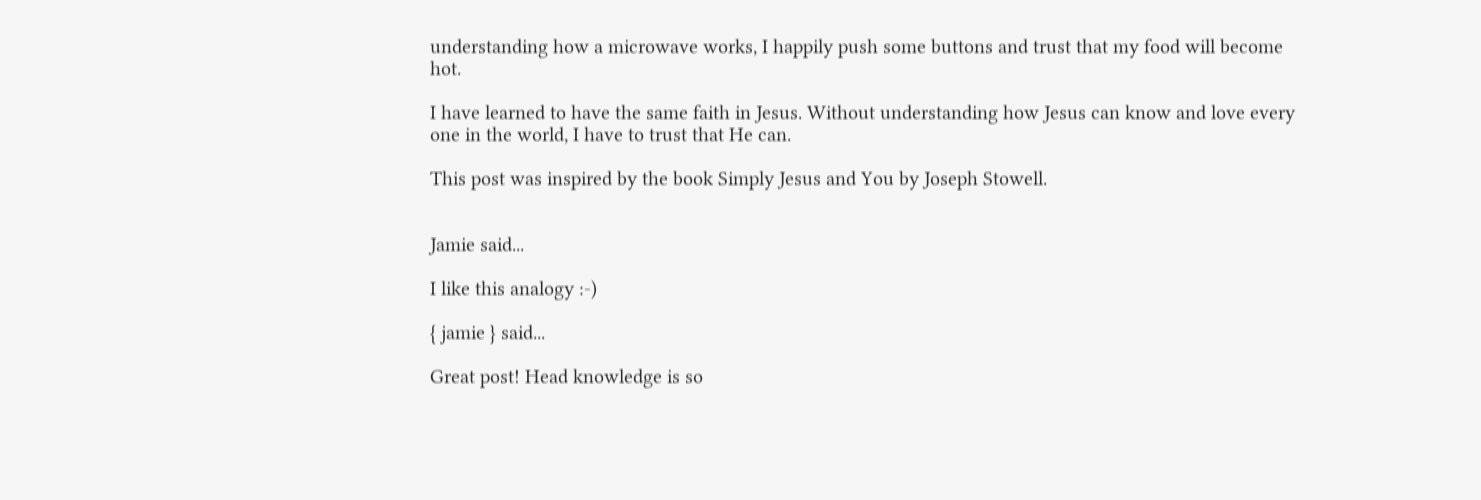understanding how a microwave works, I happily push some buttons and trust that my food will become hot.

I have learned to have the same faith in Jesus. Without understanding how Jesus can know and love every one in the world, I have to trust that He can.

This post was inspired by the book Simply Jesus and You by Joseph Stowell.


Jamie said...

I like this analogy :-)

{ jamie } said...

Great post! Head knowledge is so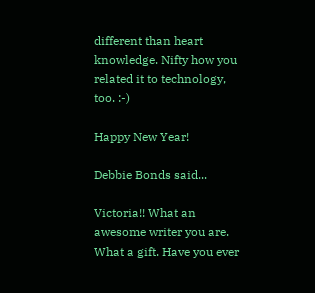different than heart knowledge. Nifty how you related it to technology, too. :-)

Happy New Year!

Debbie Bonds said...

Victoria!! What an awesome writer you are. What a gift. Have you ever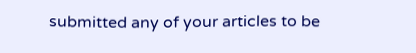submitted any of your articles to be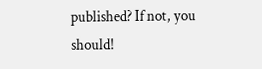published? If not, you should!